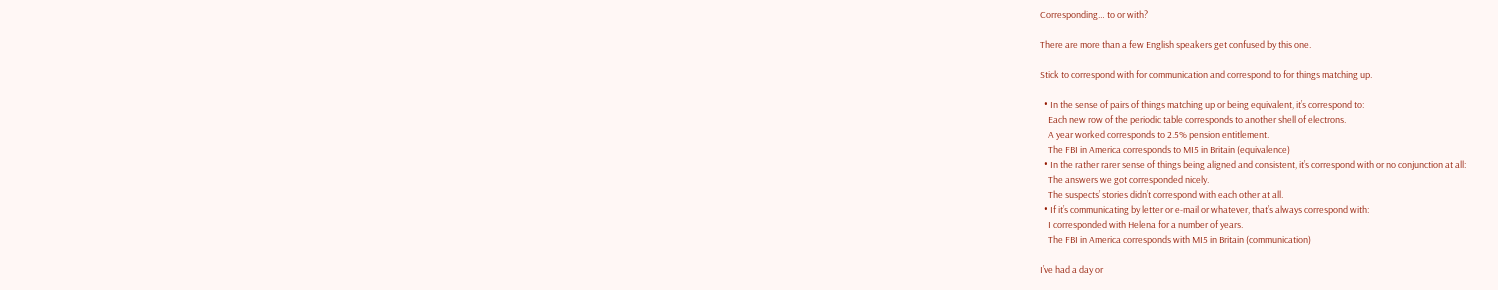Corresponding… to or with?

There are more than a few English speakers get confused by this one.

Stick to correspond with for communication and correspond to for things matching up.

  • In the sense of pairs of things matching up or being equivalent, it’s correspond to:
    Each new row of the periodic table corresponds to another shell of electrons.
    A year worked corresponds to 2.5% pension entitlement.
    The FBI in America corresponds to MI5 in Britain (equivalence)
  • In the rather rarer sense of things being aligned and consistent, it’s correspond with or no conjunction at all:
    The answers we got corresponded nicely.
    The suspects’ stories didn’t correspond with each other at all.
  • If it’s communicating by letter or e-mail or whatever, that’s always correspond with:
    I corresponded with Helena for a number of years.
    The FBI in America corresponds with MI5 in Britain (communication)

I’ve had a day or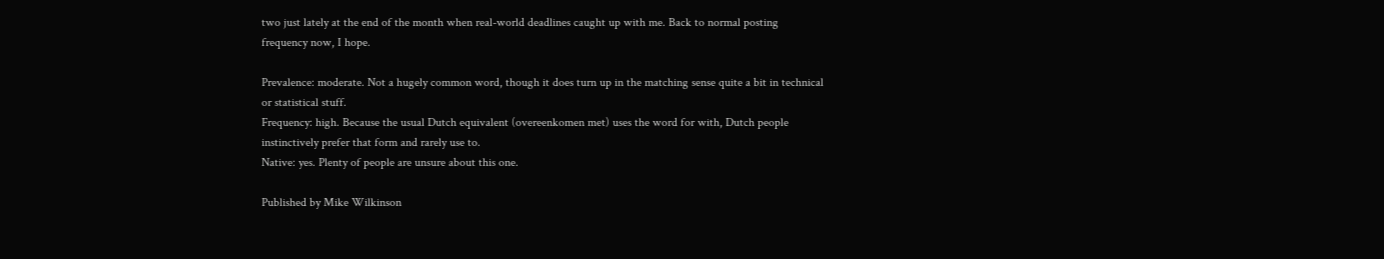two just lately at the end of the month when real-world deadlines caught up with me. Back to normal posting frequency now, I hope.

Prevalence: moderate. Not a hugely common word, though it does turn up in the matching sense quite a bit in technical or statistical stuff.
Frequency: high. Because the usual Dutch equivalent (overeenkomen met) uses the word for with, Dutch people instinctively prefer that form and rarely use to.
Native: yes. Plenty of people are unsure about this one.

Published by Mike Wilkinson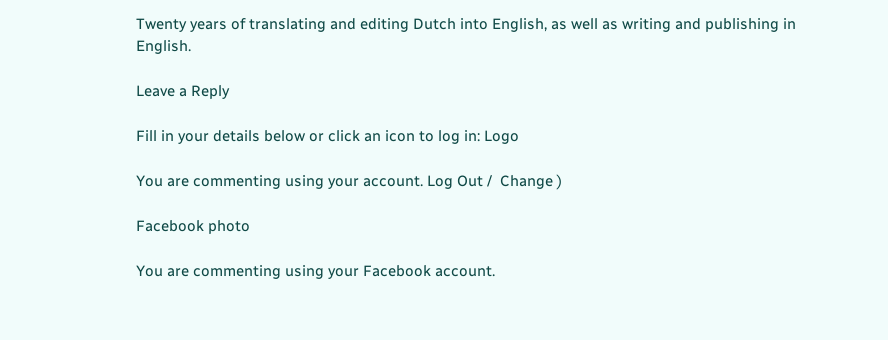Twenty years of translating and editing Dutch into English, as well as writing and publishing in English.

Leave a Reply

Fill in your details below or click an icon to log in: Logo

You are commenting using your account. Log Out /  Change )

Facebook photo

You are commenting using your Facebook account.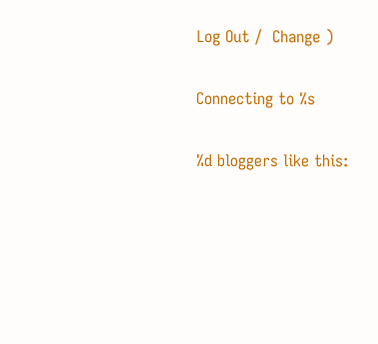Log Out /  Change )

Connecting to %s

%d bloggers like this: